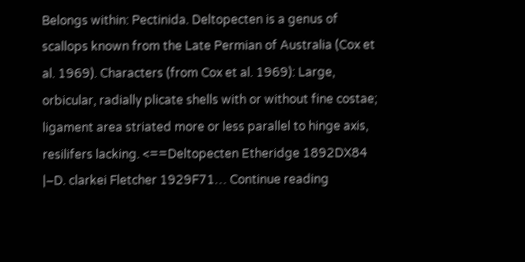Belongs within: Pectinida. Deltopecten is a genus of scallops known from the Late Permian of Australia (Cox et al. 1969). Characters (from Cox et al. 1969): Large, orbicular, radially plicate shells with or without fine costae; ligament area striated more or less parallel to hinge axis, resilifers lacking. <==Deltopecten Etheridge 1892DX84 |–D. clarkei Fletcher 1929F71… Continue reading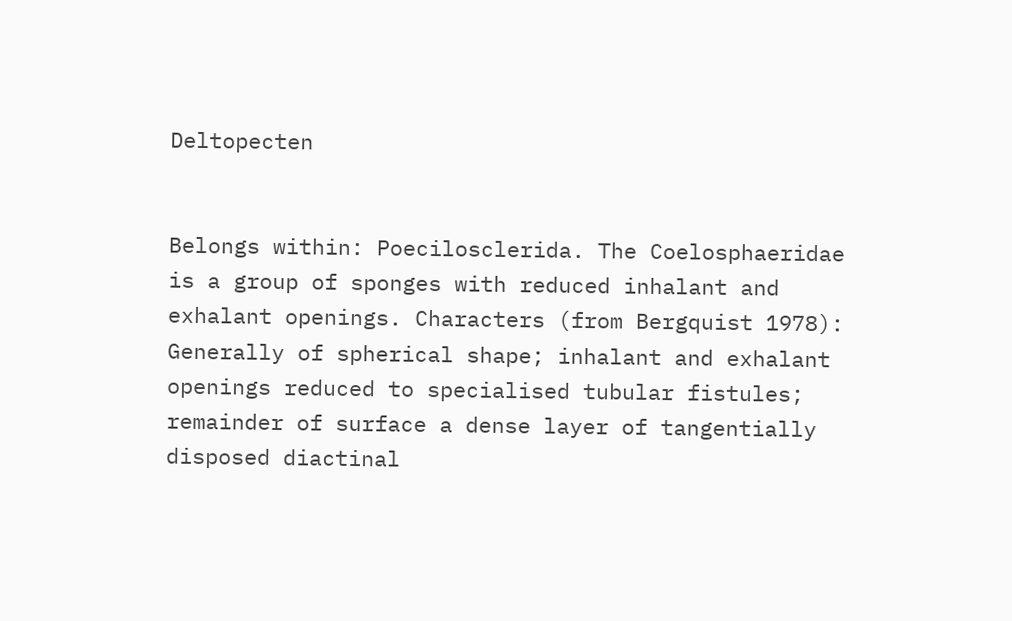Deltopecten


Belongs within: Poecilosclerida. The Coelosphaeridae is a group of sponges with reduced inhalant and exhalant openings. Characters (from Bergquist 1978): Generally of spherical shape; inhalant and exhalant openings reduced to specialised tubular fistules; remainder of surface a dense layer of tangentially disposed diactinal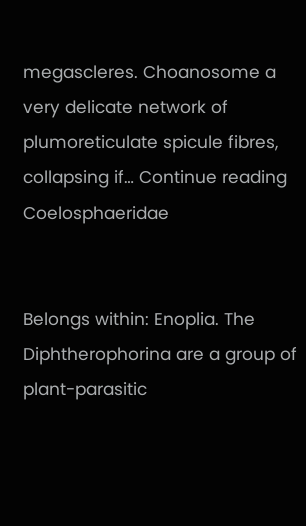megascleres. Choanosome a very delicate network of plumoreticulate spicule fibres, collapsing if… Continue reading Coelosphaeridae


Belongs within: Enoplia. The Diphtherophorina are a group of plant-parasitic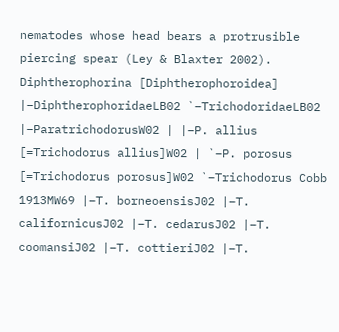nematodes whose head bears a protrusible piercing spear (Ley & Blaxter 2002). Diphtherophorina [Diphtherophoroidea] |–DiphtherophoridaeLB02 `–TrichodoridaeLB02 |–ParatrichodorusW02 | |–P. allius [=Trichodorus allius]W02 | `–P. porosus [=Trichodorus porosus]W02 `–Trichodorus Cobb 1913MW69 |–T. borneoensisJ02 |–T. californicusJ02 |–T. cedarusJ02 |–T. coomansiJ02 |–T. cottieriJ02 |–T.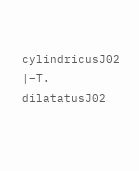cylindricusJ02 |–T. dilatatusJ02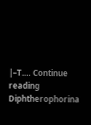|–T.… Continue reading Diphtherophorina